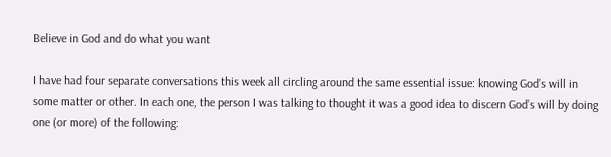Believe in God and do what you want

I have had four separate conversations this week all circling around the same essential issue: knowing God’s will in some matter or other. In each one, the person I was talking to thought it was a good idea to discern God’s will by doing one (or more) of the following: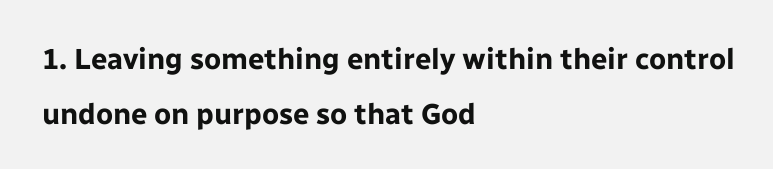1. Leaving something entirely within their control undone on purpose so that God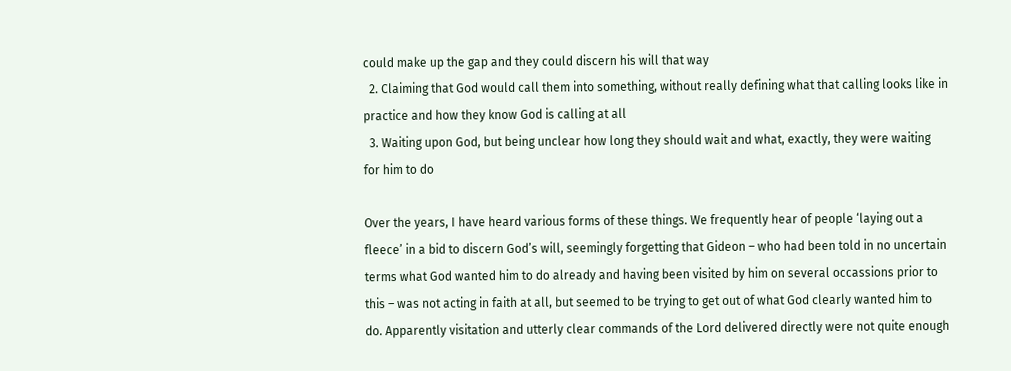could make up the gap and they could discern his will that way
  2. Claiming that God would call them into something, without really defining what that calling looks like in practice and how they know God is calling at all
  3. Waiting upon God, but being unclear how long they should wait and what, exactly, they were waiting for him to do

Over the years, I have heard various forms of these things. We frequently hear of people ‘laying out a fleece’ in a bid to discern God’s will, seemingly forgetting that Gideon – who had been told in no uncertain terms what God wanted him to do already and having been visited by him on several occassions prior to this – was not acting in faith at all, but seemed to be trying to get out of what God clearly wanted him to do. Apparently visitation and utterly clear commands of the Lord delivered directly were not quite enough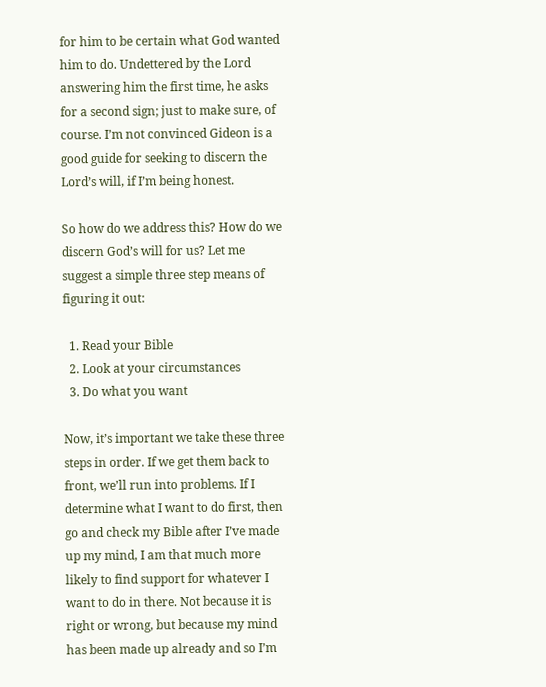for him to be certain what God wanted him to do. Undettered by the Lord answering him the first time, he asks for a second sign; just to make sure, of course. I’m not convinced Gideon is a good guide for seeking to discern the Lord’s will, if I’m being honest.

So how do we address this? How do we discern God’s will for us? Let me suggest a simple three step means of figuring it out:

  1. Read your Bible
  2. Look at your circumstances
  3. Do what you want

Now, it’s important we take these three steps in order. If we get them back to front, we’ll run into problems. If I determine what I want to do first, then go and check my Bible after I’ve made up my mind, I am that much more likely to find support for whatever I want to do in there. Not because it is right or wrong, but because my mind has been made up already and so I’m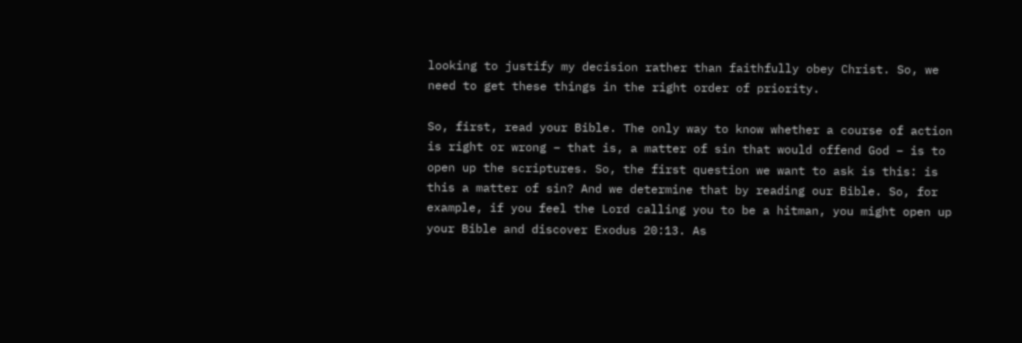looking to justify my decision rather than faithfully obey Christ. So, we need to get these things in the right order of priority.

So, first, read your Bible. The only way to know whether a course of action is right or wrong – that is, a matter of sin that would offend God – is to open up the scriptures. So, the first question we want to ask is this: is this a matter of sin? And we determine that by reading our Bible. So, for example, if you feel the Lord calling you to be a hitman, you might open up your Bible and discover Exodus 20:13. As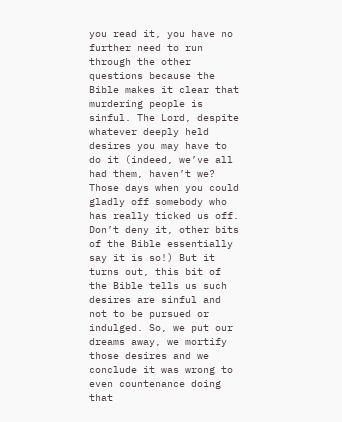you read it, you have no further need to run through the other questions because the Bible makes it clear that murdering people is sinful. The Lord, despite whatever deeply held desires you may have to do it (indeed, we’ve all had them, haven’t we? Those days when you could gladly off somebody who has really ticked us off. Don’t deny it, other bits of the Bible essentially say it is so!) But it turns out, this bit of the Bible tells us such desires are sinful and not to be pursued or indulged. So, we put our dreams away, we mortify those desires and we conclude it was wrong to even countenance doing that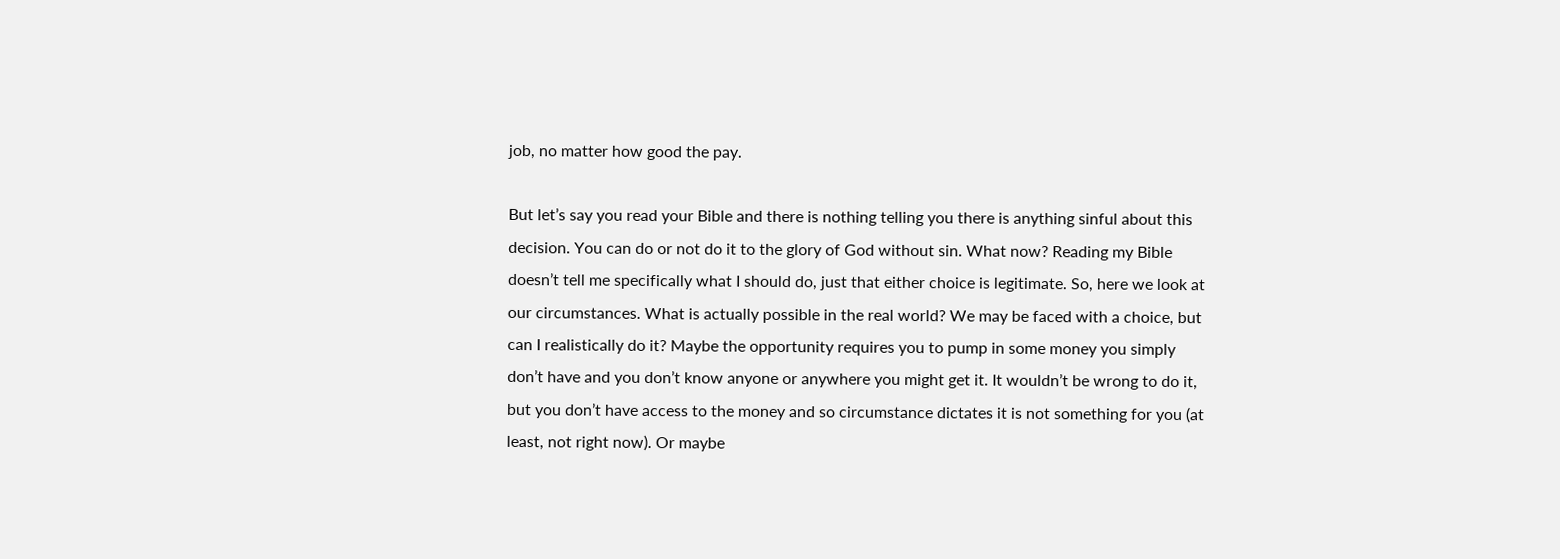job, no matter how good the pay.

But let’s say you read your Bible and there is nothing telling you there is anything sinful about this decision. You can do or not do it to the glory of God without sin. What now? Reading my Bible doesn’t tell me specifically what I should do, just that either choice is legitimate. So, here we look at our circumstances. What is actually possible in the real world? We may be faced with a choice, but can I realistically do it? Maybe the opportunity requires you to pump in some money you simply don’t have and you don’t know anyone or anywhere you might get it. It wouldn’t be wrong to do it, but you don’t have access to the money and so circumstance dictates it is not something for you (at least, not right now). Or maybe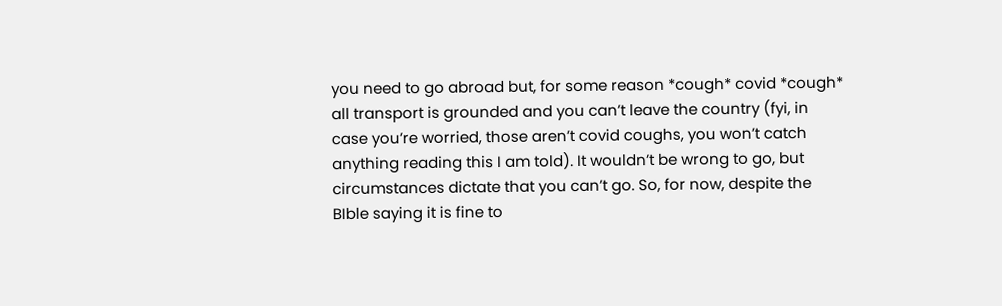you need to go abroad but, for some reason *cough* covid *cough* all transport is grounded and you can’t leave the country (fyi, in case you’re worried, those aren’t covid coughs, you won’t catch anything reading this I am told). It wouldn’t be wrong to go, but circumstances dictate that you can’t go. So, for now, despite the BIble saying it is fine to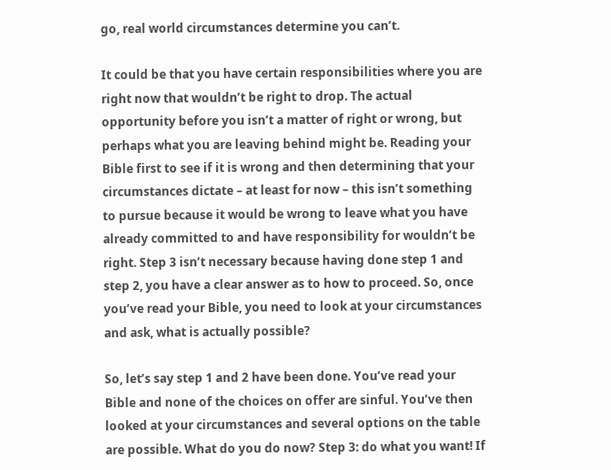go, real world circumstances determine you can’t.

It could be that you have certain responsibilities where you are right now that wouldn’t be right to drop. The actual opportunity before you isn’t a matter of right or wrong, but perhaps what you are leaving behind might be. Reading your Bible first to see if it is wrong and then determining that your circumstances dictate – at least for now – this isn’t something to pursue because it would be wrong to leave what you have already committed to and have responsibility for wouldn’t be right. Step 3 isn’t necessary because having done step 1 and step 2, you have a clear answer as to how to proceed. So, once you’ve read your Bible, you need to look at your circumstances and ask, what is actually possible?

So, let’s say step 1 and 2 have been done. You’ve read your Bible and none of the choices on offer are sinful. You’ve then looked at your circumstances and several options on the table are possible. What do you do now? Step 3: do what you want! If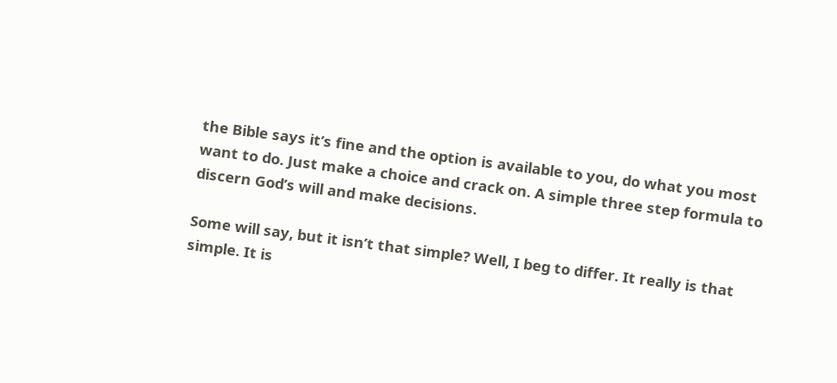the Bible says it’s fine and the option is available to you, do what you most want to do. Just make a choice and crack on. A simple three step formula to discern God’s will and make decisions.

Some will say, but it isn’t that simple? Well, I beg to differ. It really is that simple. It is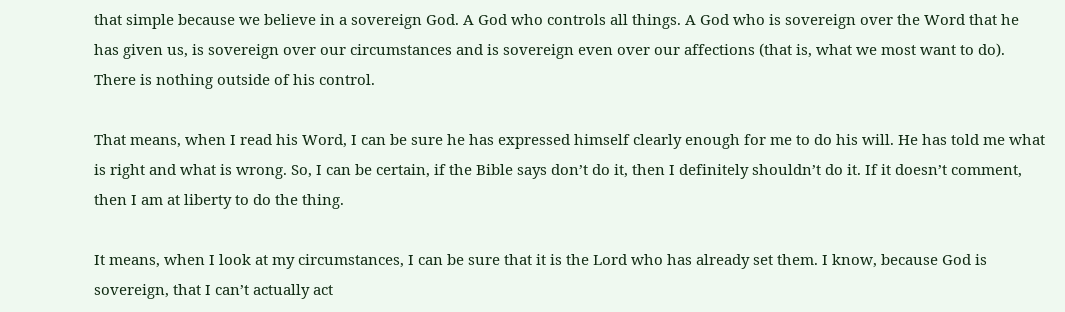that simple because we believe in a sovereign God. A God who controls all things. A God who is sovereign over the Word that he has given us, is sovereign over our circumstances and is sovereign even over our affections (that is, what we most want to do). There is nothing outside of his control.

That means, when I read his Word, I can be sure he has expressed himself clearly enough for me to do his will. He has told me what is right and what is wrong. So, I can be certain, if the Bible says don’t do it, then I definitely shouldn’t do it. If it doesn’t comment, then I am at liberty to do the thing.

It means, when I look at my circumstances, I can be sure that it is the Lord who has already set them. I know, because God is sovereign, that I can’t actually act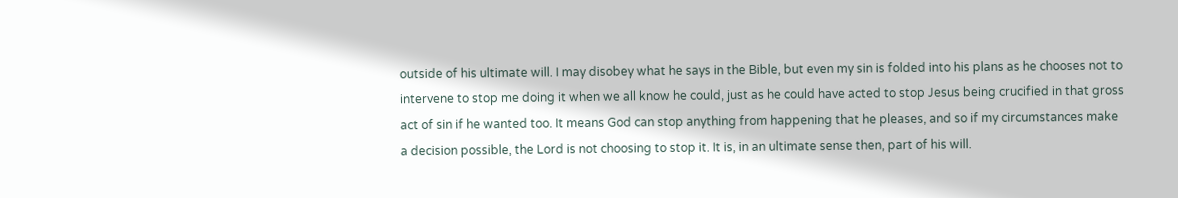outside of his ultimate will. I may disobey what he says in the Bible, but even my sin is folded into his plans as he chooses not to intervene to stop me doing it when we all know he could, just as he could have acted to stop Jesus being crucified in that gross act of sin if he wanted too. It means God can stop anything from happening that he pleases, and so if my circumstances make a decision possible, the Lord is not choosing to stop it. It is, in an ultimate sense then, part of his will.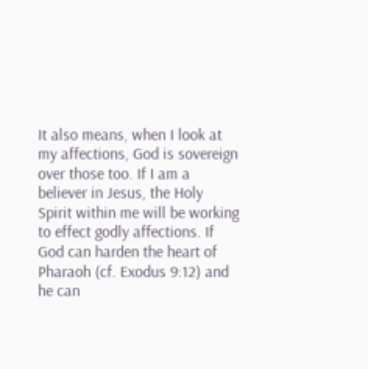It also means, when I look at my affections, God is sovereign over those too. If I am a believer in Jesus, the Holy Spirit within me will be working to effect godly affections. If God can harden the heart of Pharaoh (cf. Exodus 9:12) and he can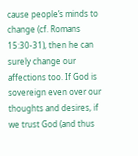cause people’s minds to change (cf. Romans 15:30-31), then he can surely change our affections too. If God is sovereign even over our thoughts and desires, if we trust God (and thus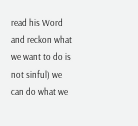read his Word and reckon what we want to do is not sinful) we can do what we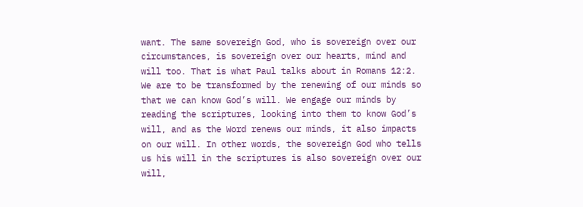want. The same sovereign God, who is sovereign over our circumstances, is sovereign over our hearts, mind and will too. That is what Paul talks about in Romans 12:2. We are to be transformed by the renewing of our minds so that we can know God’s will. We engage our minds by reading the scriptures, looking into them to know God’s will, and as the Word renews our minds, it also impacts on our will. In other words, the sovereign God who tells us his will in the scriptures is also sovereign over our will,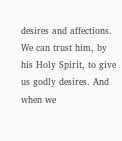desires and affections. We can trust him, by his Holy Spirit, to give us godly desires. And when we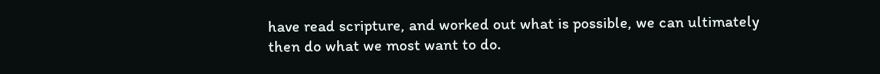have read scripture, and worked out what is possible, we can ultimately then do what we most want to do.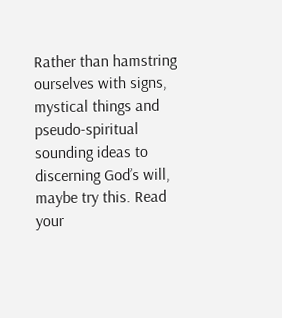Rather than hamstring ourselves with signs, mystical things and pseudo-spiritual sounding ideas to discerning God’s will, maybe try this. Read your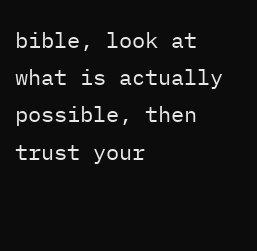bible, look at what is actually possible, then trust your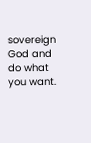sovereign God and do what you want.